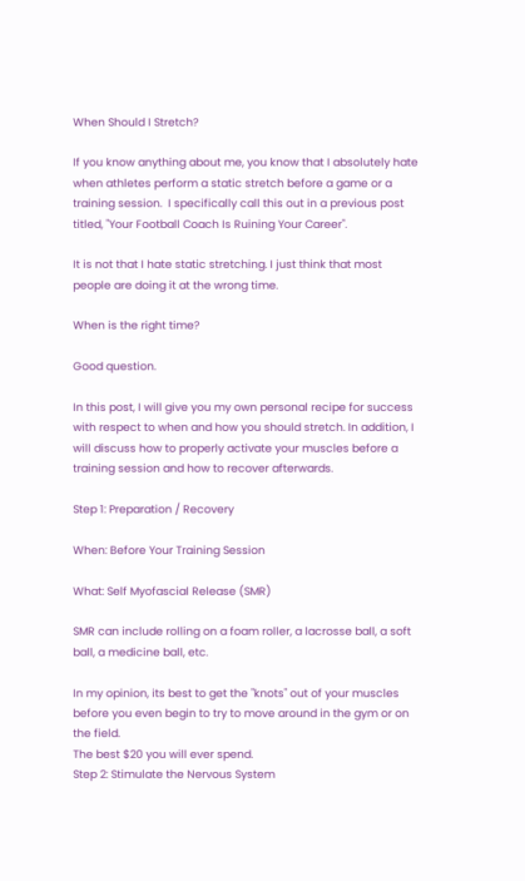When Should I Stretch?

If you know anything about me, you know that I absolutely hate when athletes perform a static stretch before a game or a training session.  I specifically call this out in a previous post titled, "Your Football Coach Is Ruining Your Career".

It is not that I hate static stretching. I just think that most people are doing it at the wrong time.

When is the right time?

Good question.

In this post, I will give you my own personal recipe for success with respect to when and how you should stretch. In addition, I will discuss how to properly activate your muscles before a training session and how to recover afterwards.

Step 1: Preparation / Recovery

When: Before Your Training Session

What: Self Myofascial Release (SMR)

SMR can include rolling on a foam roller, a lacrosse ball, a soft ball, a medicine ball, etc.

In my opinion, its best to get the "knots" out of your muscles before you even begin to try to move around in the gym or on the field.
The best $20 you will ever spend.
Step 2: Stimulate the Nervous System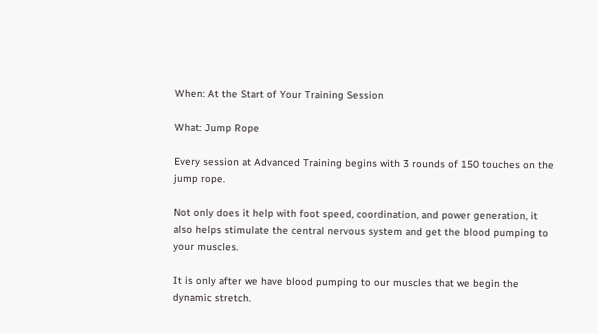When: At the Start of Your Training Session

What: Jump Rope

Every session at Advanced Training begins with 3 rounds of 150 touches on the jump rope.

Not only does it help with foot speed, coordination, and power generation, it also helps stimulate the central nervous system and get the blood pumping to your muscles.

It is only after we have blood pumping to our muscles that we begin the dynamic stretch.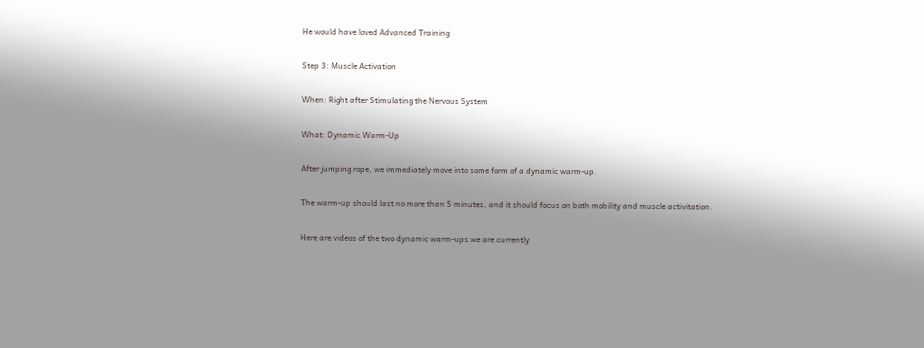He would have loved Advanced Training

Step 3: Muscle Activation

When: Right after Stimulating the Nervous System

What: Dynamic Warm-Up

After jumping rope, we immediately move into some form of a dynamic warm-up.

The warm-up should last no more than 5 minutes, and it should focus on both mobility and muscle activitation.

Here are videos of the two dynamic warm-ups we are currently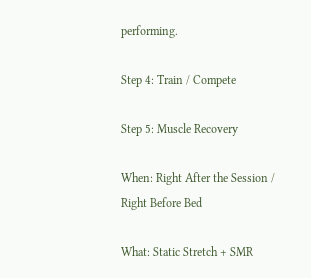performing.

Step 4: Train / Compete

Step 5: Muscle Recovery

When: Right After the Session / Right Before Bed

What: Static Stretch + SMR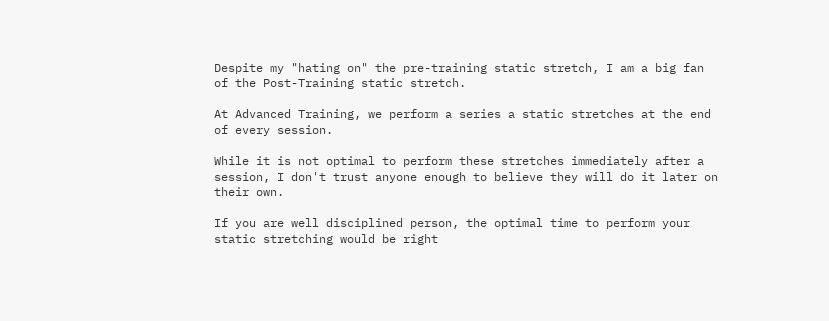Despite my "hating on" the pre-training static stretch, I am a big fan of the Post-Training static stretch.

At Advanced Training, we perform a series a static stretches at the end of every session.

While it is not optimal to perform these stretches immediately after a session, I don't trust anyone enough to believe they will do it later on their own.

If you are well disciplined person, the optimal time to perform your static stretching would be right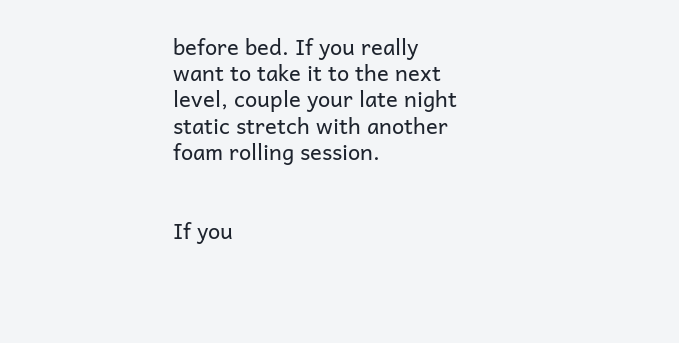before bed. If you really want to take it to the next level, couple your late night static stretch with another foam rolling session.


If you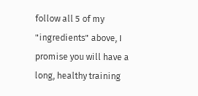follow all 5 of my "ingredients" above, I promise you will have a long, healthy training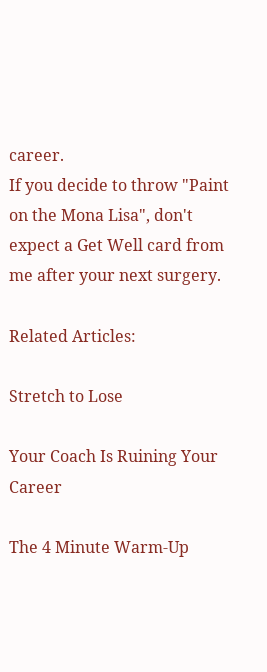career.
If you decide to throw "Paint on the Mona Lisa", don't expect a Get Well card from me after your next surgery.

Related Articles:

Stretch to Lose

Your Coach Is Ruining Your Career

The 4 Minute Warm-Up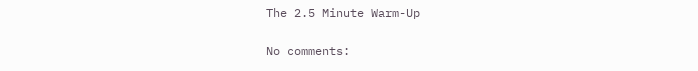The 2.5 Minute Warm-Up

No comments: